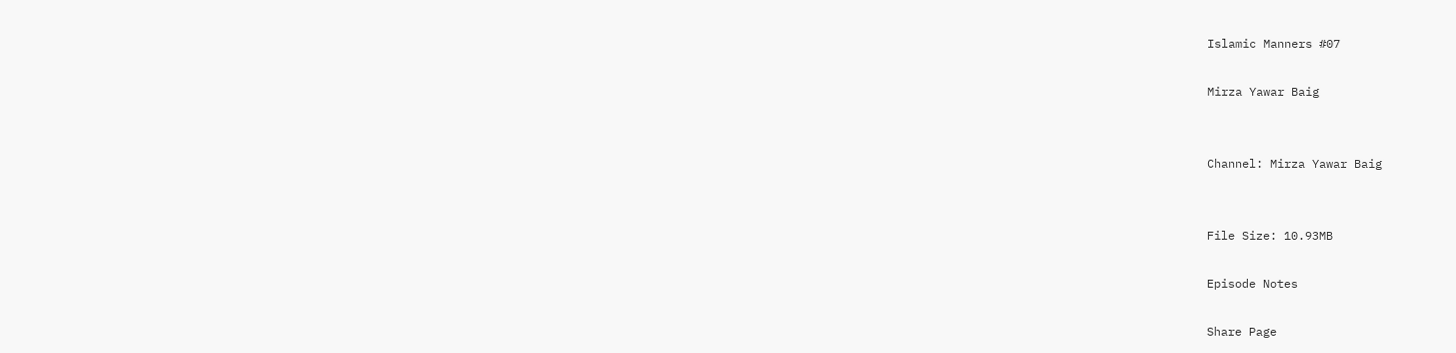Islamic Manners #07

Mirza Yawar Baig


Channel: Mirza Yawar Baig


File Size: 10.93MB

Episode Notes

Share Page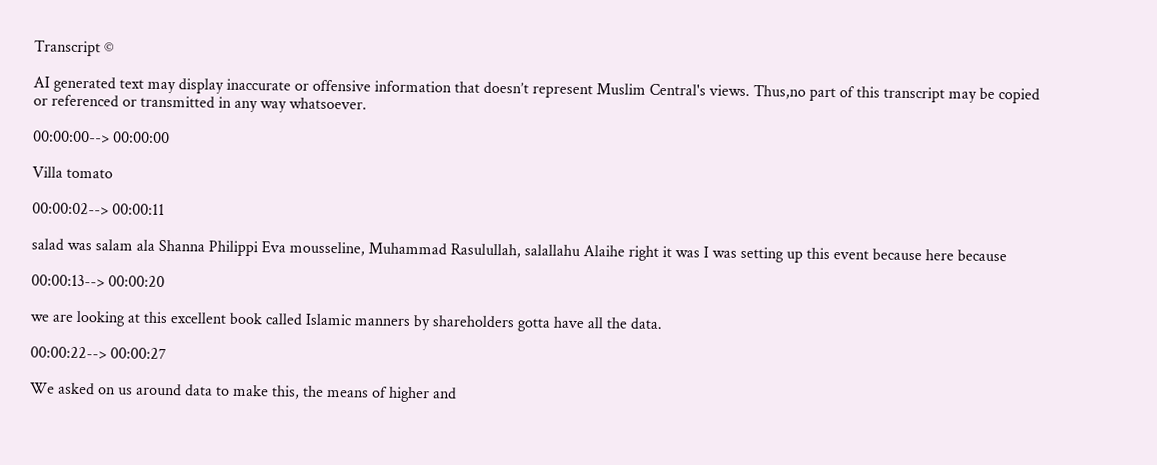Transcript ©

AI generated text may display inaccurate or offensive information that doesn’t represent Muslim Central's views. Thus,no part of this transcript may be copied or referenced or transmitted in any way whatsoever.

00:00:00--> 00:00:00

Villa tomato

00:00:02--> 00:00:11

salad was salam ala Shanna Philippi Eva mousseline, Muhammad Rasulullah, salallahu Alaihe right it was I was setting up this event because here because

00:00:13--> 00:00:20

we are looking at this excellent book called Islamic manners by shareholders gotta have all the data.

00:00:22--> 00:00:27

We asked on us around data to make this, the means of higher and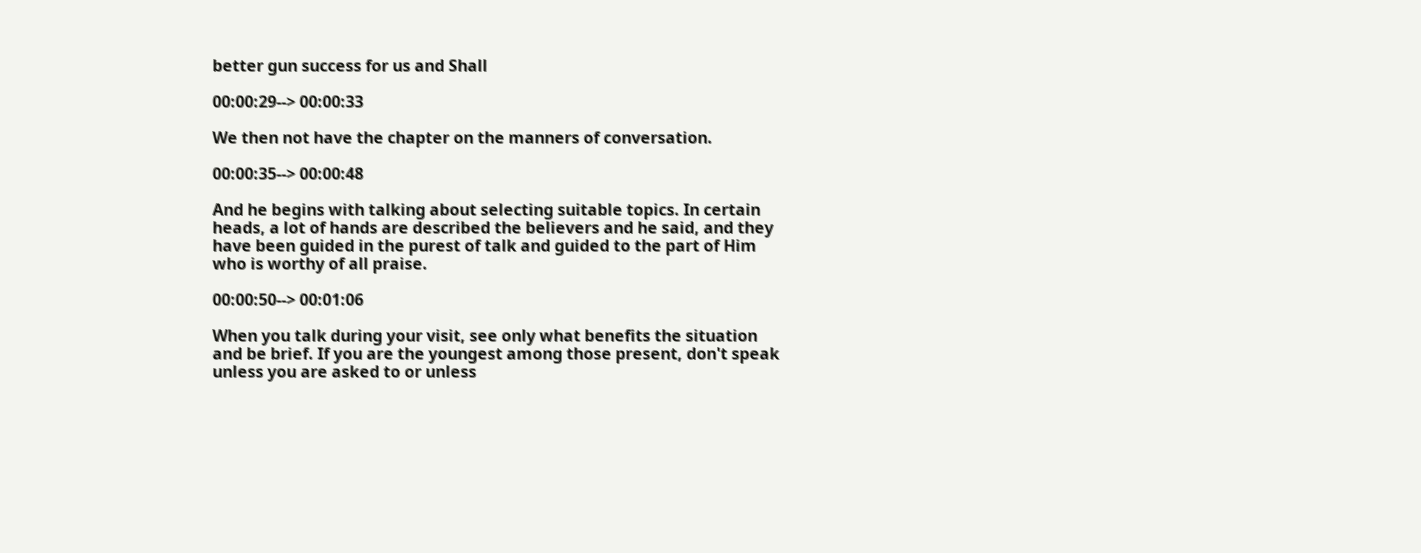better gun success for us and Shall

00:00:29--> 00:00:33

We then not have the chapter on the manners of conversation.

00:00:35--> 00:00:48

And he begins with talking about selecting suitable topics. In certain heads, a lot of hands are described the believers and he said, and they have been guided in the purest of talk and guided to the part of Him who is worthy of all praise.

00:00:50--> 00:01:06

When you talk during your visit, see only what benefits the situation and be brief. If you are the youngest among those present, don't speak unless you are asked to or unless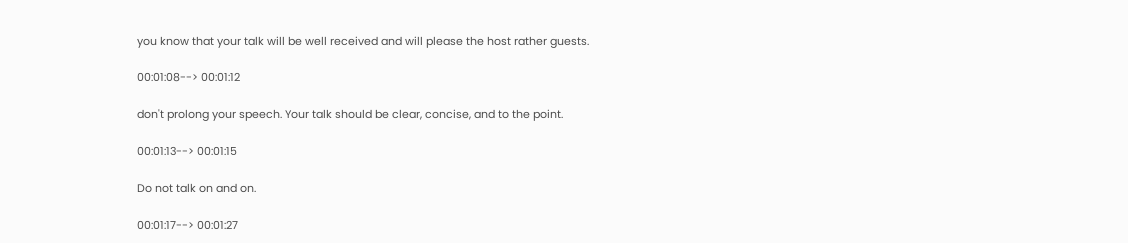you know that your talk will be well received and will please the host rather guests.

00:01:08--> 00:01:12

don't prolong your speech. Your talk should be clear, concise, and to the point.

00:01:13--> 00:01:15

Do not talk on and on.

00:01:17--> 00:01:27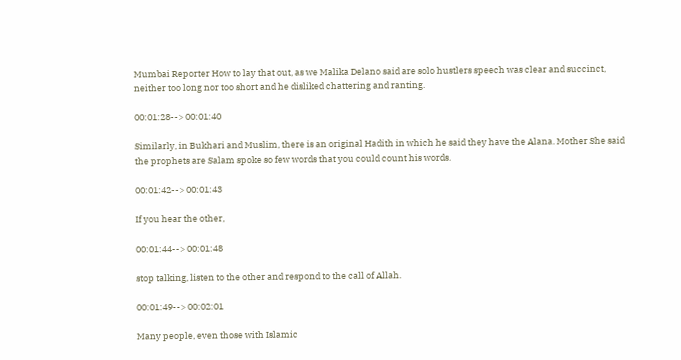Mumbai Reporter How to lay that out, as we Malika Delano said are solo hustlers speech was clear and succinct, neither too long nor too short and he disliked chattering and ranting.

00:01:28--> 00:01:40

Similarly, in Bukhari and Muslim, there is an original Hadith in which he said they have the Alana. Mother She said the prophets are Salam spoke so few words that you could count his words.

00:01:42--> 00:01:43

If you hear the other,

00:01:44--> 00:01:48

stop talking, listen to the other and respond to the call of Allah.

00:01:49--> 00:02:01

Many people, even those with Islamic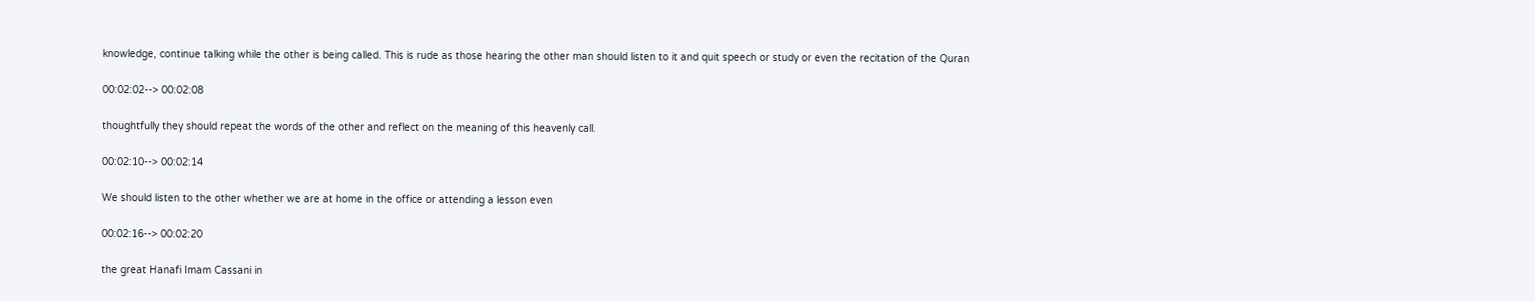knowledge, continue talking while the other is being called. This is rude as those hearing the other man should listen to it and quit speech or study or even the recitation of the Quran

00:02:02--> 00:02:08

thoughtfully they should repeat the words of the other and reflect on the meaning of this heavenly call.

00:02:10--> 00:02:14

We should listen to the other whether we are at home in the office or attending a lesson even

00:02:16--> 00:02:20

the great Hanafi Imam Cassani in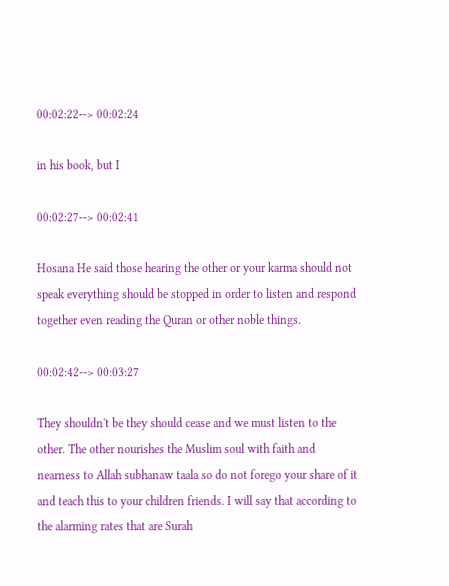00:02:22--> 00:02:24

in his book, but I

00:02:27--> 00:02:41

Hosana He said those hearing the other or your karma should not speak everything should be stopped in order to listen and respond together even reading the Quran or other noble things.

00:02:42--> 00:03:27

They shouldn't be they should cease and we must listen to the other. The other nourishes the Muslim soul with faith and nearness to Allah subhanaw taala so do not forego your share of it and teach this to your children friends. I will say that according to the alarming rates that are Surah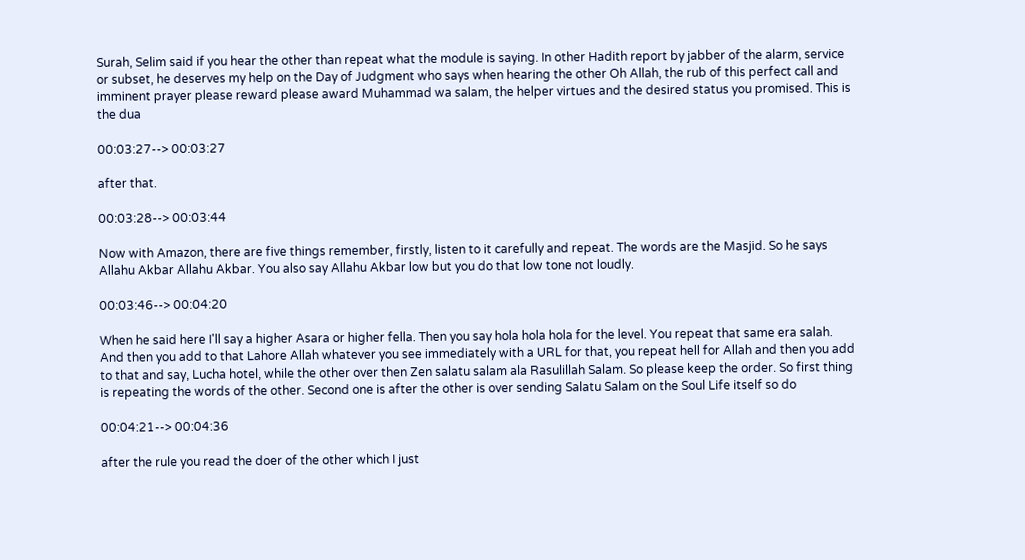Surah, Selim said if you hear the other than repeat what the module is saying. In other Hadith report by jabber of the alarm, service or subset, he deserves my help on the Day of Judgment who says when hearing the other Oh Allah, the rub of this perfect call and imminent prayer please reward please award Muhammad wa salam, the helper virtues and the desired status you promised. This is the dua

00:03:27--> 00:03:27

after that.

00:03:28--> 00:03:44

Now with Amazon, there are five things remember, firstly, listen to it carefully and repeat. The words are the Masjid. So he says Allahu Akbar Allahu Akbar. You also say Allahu Akbar low but you do that low tone not loudly.

00:03:46--> 00:04:20

When he said here I'll say a higher Asara or higher fella. Then you say hola hola hola for the level. You repeat that same era salah. And then you add to that Lahore Allah whatever you see immediately with a URL for that, you repeat hell for Allah and then you add to that and say, Lucha hotel, while the other over then Zen salatu salam ala Rasulillah Salam. So please keep the order. So first thing is repeating the words of the other. Second one is after the other is over sending Salatu Salam on the Soul Life itself so do

00:04:21--> 00:04:36

after the rule you read the doer of the other which I just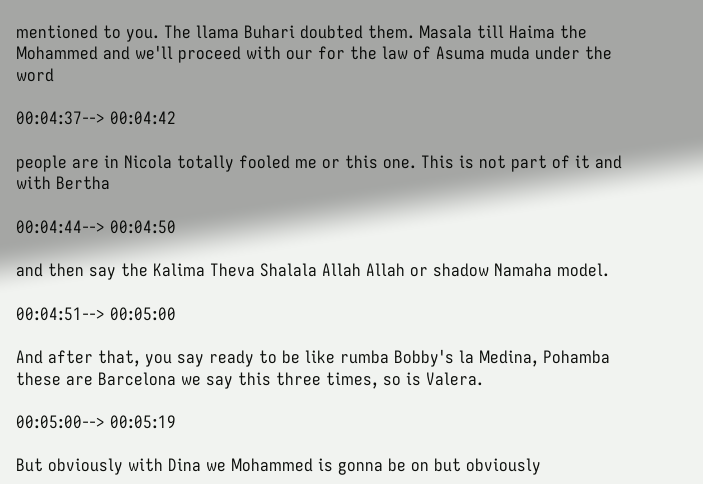mentioned to you. The llama Buhari doubted them. Masala till Haima the Mohammed and we'll proceed with our for the law of Asuma muda under the word

00:04:37--> 00:04:42

people are in Nicola totally fooled me or this one. This is not part of it and with Bertha

00:04:44--> 00:04:50

and then say the Kalima Theva Shalala Allah Allah or shadow Namaha model.

00:04:51--> 00:05:00

And after that, you say ready to be like rumba Bobby's la Medina, Pohamba these are Barcelona we say this three times, so is Valera.

00:05:00--> 00:05:19

But obviously with Dina we Mohammed is gonna be on but obviously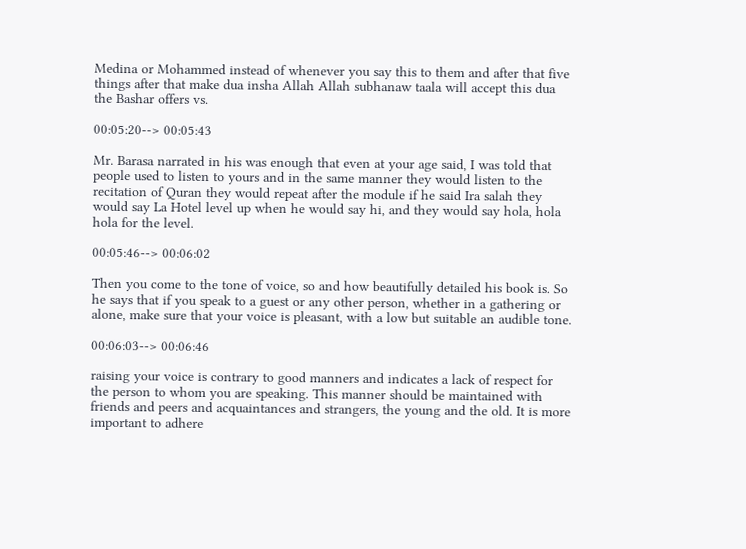Medina or Mohammed instead of whenever you say this to them and after that five things after that make dua insha Allah Allah subhanaw taala will accept this dua the Bashar offers vs.

00:05:20--> 00:05:43

Mr. Barasa narrated in his was enough that even at your age said, I was told that people used to listen to yours and in the same manner they would listen to the recitation of Quran they would repeat after the module if he said Ira salah they would say La Hotel level up when he would say hi, and they would say hola, hola hola for the level.

00:05:46--> 00:06:02

Then you come to the tone of voice, so and how beautifully detailed his book is. So he says that if you speak to a guest or any other person, whether in a gathering or alone, make sure that your voice is pleasant, with a low but suitable an audible tone.

00:06:03--> 00:06:46

raising your voice is contrary to good manners and indicates a lack of respect for the person to whom you are speaking. This manner should be maintained with friends and peers and acquaintances and strangers, the young and the old. It is more important to adhere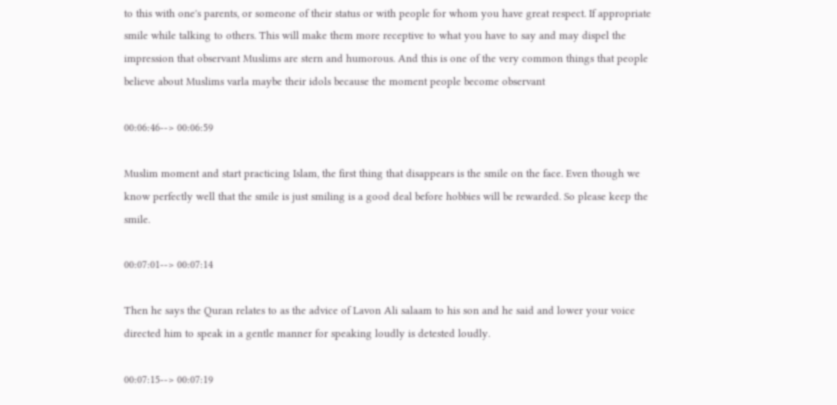to this with one's parents, or someone of their status or with people for whom you have great respect. If appropriate smile while talking to others. This will make them more receptive to what you have to say and may dispel the impression that observant Muslims are stern and humorous. And this is one of the very common things that people believe about Muslims varla maybe their idols because the moment people become observant

00:06:46--> 00:06:59

Muslim moment and start practicing Islam, the first thing that disappears is the smile on the face. Even though we know perfectly well that the smile is just smiling is a good deal before hobbies will be rewarded. So please keep the smile.

00:07:01--> 00:07:14

Then he says the Quran relates to as the advice of Lavon Ali salaam to his son and he said and lower your voice directed him to speak in a gentle manner for speaking loudly is detested loudly.

00:07:15--> 00:07:19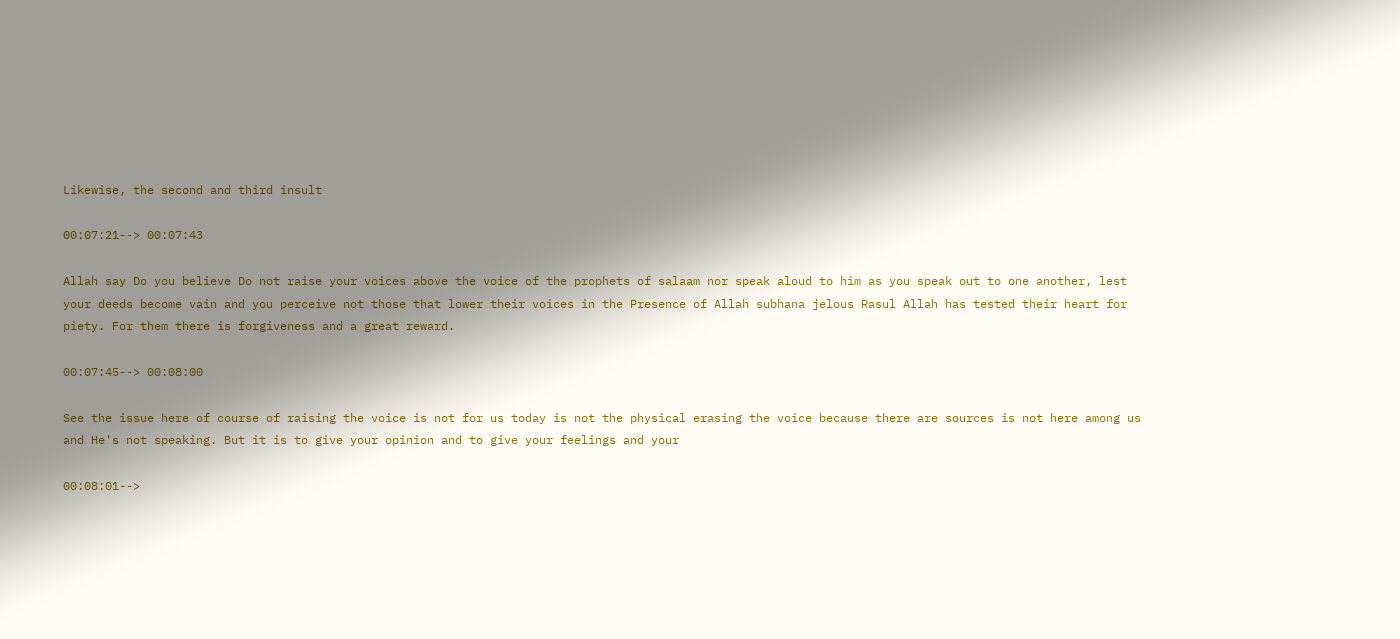Likewise, the second and third insult

00:07:21--> 00:07:43

Allah say Do you believe Do not raise your voices above the voice of the prophets of salaam nor speak aloud to him as you speak out to one another, lest your deeds become vain and you perceive not those that lower their voices in the Presence of Allah subhana jelous Rasul Allah has tested their heart for piety. For them there is forgiveness and a great reward.

00:07:45--> 00:08:00

See the issue here of course of raising the voice is not for us today is not the physical erasing the voice because there are sources is not here among us and He's not speaking. But it is to give your opinion and to give your feelings and your

00:08:01-->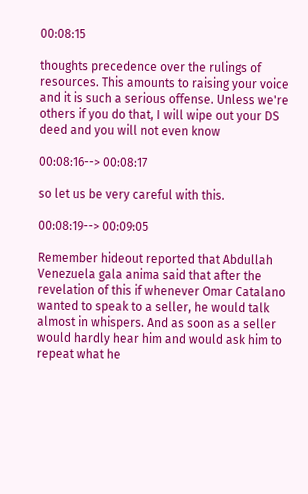00:08:15

thoughts precedence over the rulings of resources. This amounts to raising your voice and it is such a serious offense. Unless we're others if you do that, I will wipe out your DS deed and you will not even know

00:08:16--> 00:08:17

so let us be very careful with this.

00:08:19--> 00:09:05

Remember hideout reported that Abdullah Venezuela gala anima said that after the revelation of this if whenever Omar Catalano wanted to speak to a seller, he would talk almost in whispers. And as soon as a seller would hardly hear him and would ask him to repeat what he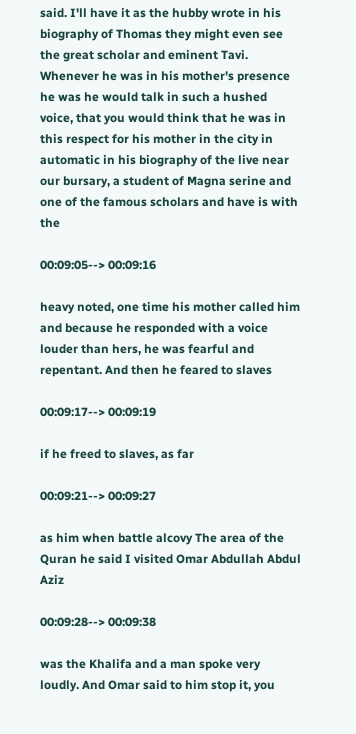said. I'll have it as the hubby wrote in his biography of Thomas they might even see the great scholar and eminent Tavi. Whenever he was in his mother's presence he was he would talk in such a hushed voice, that you would think that he was in this respect for his mother in the city in automatic in his biography of the live near our bursary, a student of Magna serine and one of the famous scholars and have is with the

00:09:05--> 00:09:16

heavy noted, one time his mother called him and because he responded with a voice louder than hers, he was fearful and repentant. And then he feared to slaves

00:09:17--> 00:09:19

if he freed to slaves, as far

00:09:21--> 00:09:27

as him when battle alcovy The area of the Quran he said I visited Omar Abdullah Abdul Aziz

00:09:28--> 00:09:38

was the Khalifa and a man spoke very loudly. And Omar said to him stop it, you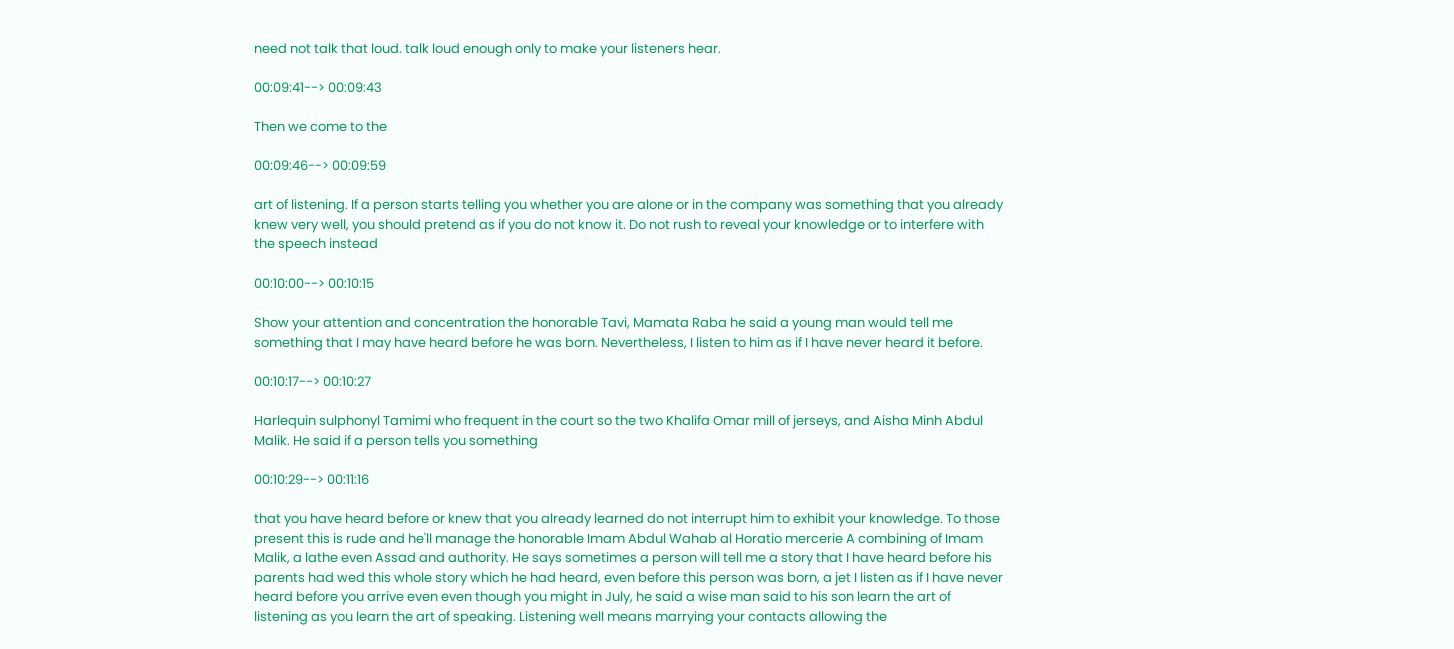need not talk that loud. talk loud enough only to make your listeners hear.

00:09:41--> 00:09:43

Then we come to the

00:09:46--> 00:09:59

art of listening. If a person starts telling you whether you are alone or in the company was something that you already knew very well, you should pretend as if you do not know it. Do not rush to reveal your knowledge or to interfere with the speech instead

00:10:00--> 00:10:15

Show your attention and concentration the honorable Tavi, Mamata Raba he said a young man would tell me something that I may have heard before he was born. Nevertheless, I listen to him as if I have never heard it before.

00:10:17--> 00:10:27

Harlequin sulphonyl Tamimi who frequent in the court so the two Khalifa Omar mill of jerseys, and Aisha Minh Abdul Malik. He said if a person tells you something

00:10:29--> 00:11:16

that you have heard before or knew that you already learned do not interrupt him to exhibit your knowledge. To those present this is rude and he'll manage the honorable Imam Abdul Wahab al Horatio mercerie A combining of Imam Malik, a lathe even Assad and authority. He says sometimes a person will tell me a story that I have heard before his parents had wed this whole story which he had heard, even before this person was born, a jet I listen as if I have never heard before you arrive even even though you might in July, he said a wise man said to his son learn the art of listening as you learn the art of speaking. Listening well means marrying your contacts allowing the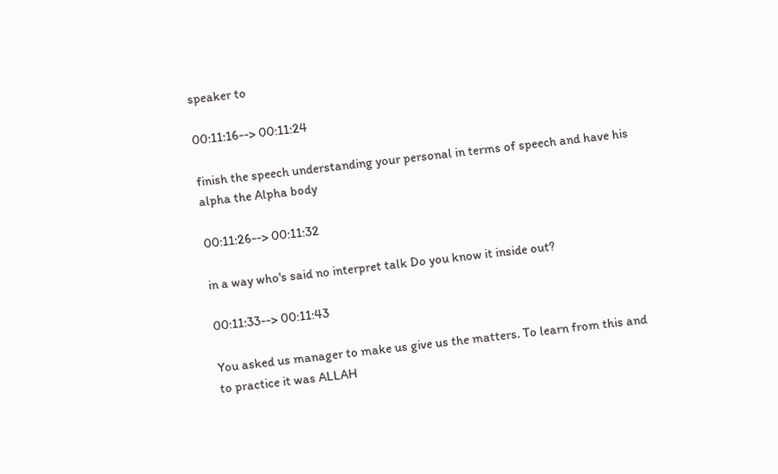speaker to

00:11:16--> 00:11:24

finish the speech understanding your personal in terms of speech and have his alpha the Alpha body

00:11:26--> 00:11:32

in a way who's said no interpret talk Do you know it inside out?

00:11:33--> 00:11:43

You asked us manager to make us give us the matters. To learn from this and to practice it was ALLAH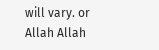will vary. or Allah Allah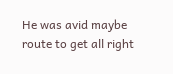He was avid maybe route to get all right